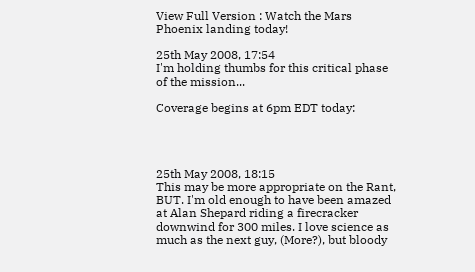View Full Version : Watch the Mars Phoenix landing today!

25th May 2008, 17:54
I'm holding thumbs for this critical phase of the mission...

Coverage begins at 6pm EDT today:




25th May 2008, 18:15
This may be more appropriate on the Rant, BUT. I'm old enough to have been amazed at Alan Shepard riding a firecracker downwind for 300 miles. I love science as much as the next guy, (More?), but bloody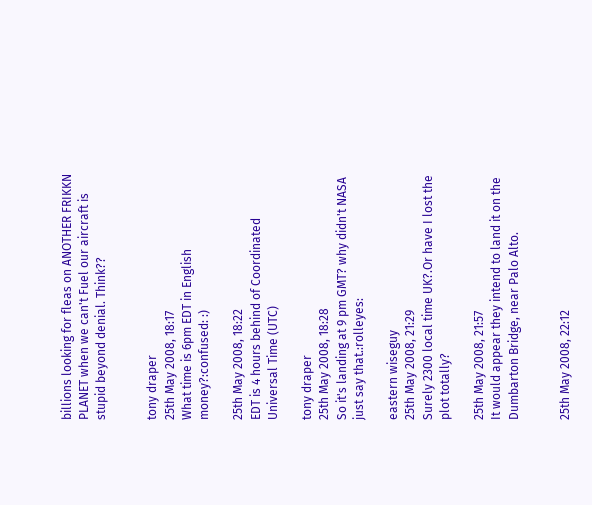billions looking for fleas on ANOTHER FRIKKN PLANET when we can't Fuel our aircraft is stupid beyond denial. Think??


tony draper
25th May 2008, 18:17
What time is 6pm EDT in English money?:confused: :)

25th May 2008, 18:22
EDT is 4 hours behind of Coordinated Universal Time (UTC)

tony draper
25th May 2008, 18:28
So it's landing at 9 pm GMT? why didn't NASA just say that.:rolleyes:

eastern wiseguy
25th May 2008, 21:29
Surely 2300 local time UK?.Or have I lost the plot totally?

25th May 2008, 21:57
It would appear they intend to land it on the Dumbarton Bridge, near Palo Alto.


25th May 2008, 22:12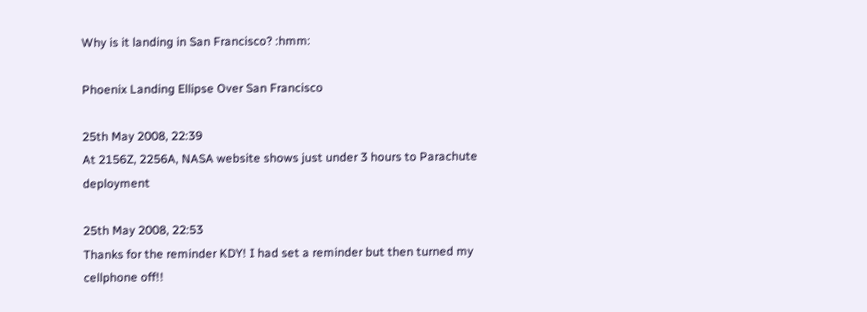Why is it landing in San Francisco? :hmm:

Phoenix Landing Ellipse Over San Francisco

25th May 2008, 22:39
At 2156Z, 2256A, NASA website shows just under 3 hours to Parachute deployment

25th May 2008, 22:53
Thanks for the reminder KDY! I had set a reminder but then turned my cellphone off!!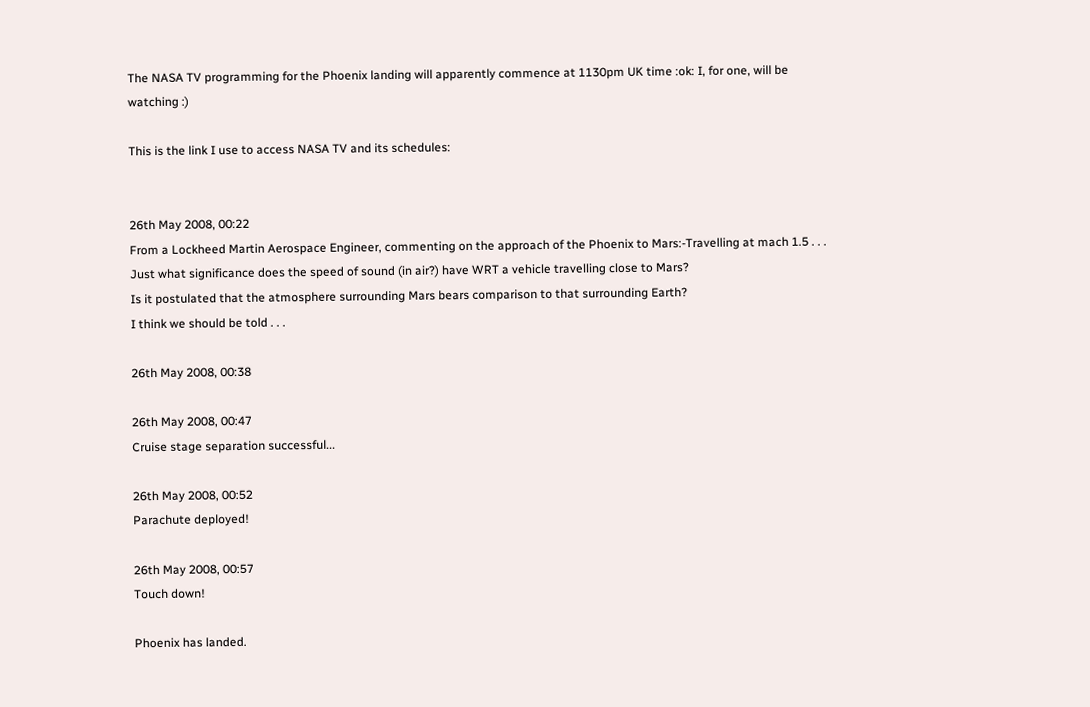The NASA TV programming for the Phoenix landing will apparently commence at 1130pm UK time :ok: I, for one, will be watching :)

This is the link I use to access NASA TV and its schedules:


26th May 2008, 00:22
From a Lockheed Martin Aerospace Engineer, commenting on the approach of the Phoenix to Mars:-Travelling at mach 1.5 . . . Just what significance does the speed of sound (in air?) have WRT a vehicle travelling close to Mars?
Is it postulated that the atmosphere surrounding Mars bears comparison to that surrounding Earth?
I think we should be told . . .

26th May 2008, 00:38

26th May 2008, 00:47
Cruise stage separation successful...

26th May 2008, 00:52
Parachute deployed!

26th May 2008, 00:57
Touch down!

Phoenix has landed.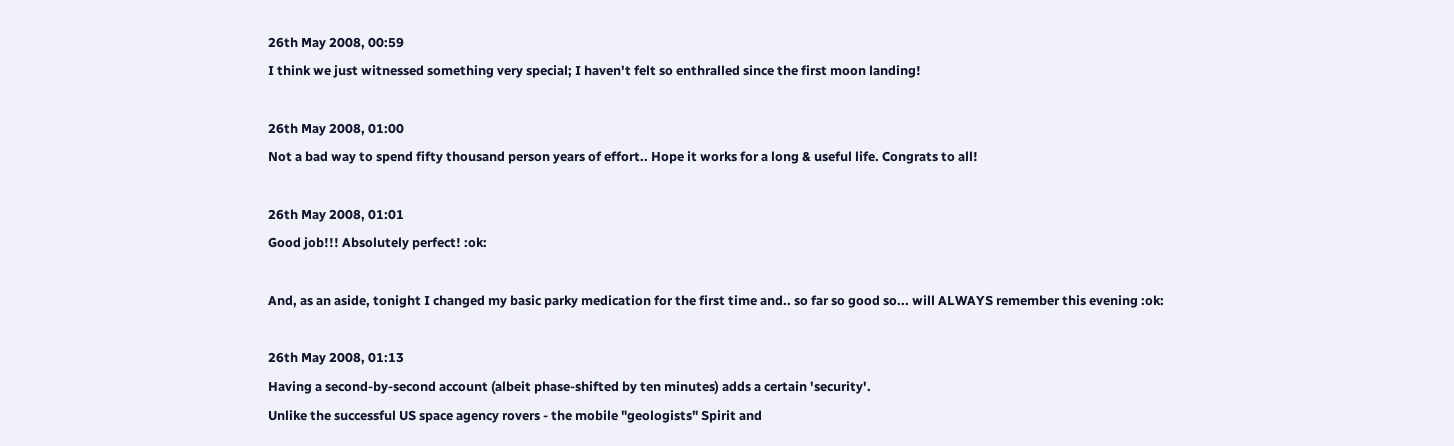26th May 2008, 00:59
I think we just witnessed something very special; I haven't felt so enthralled since the first moon landing!

26th May 2008, 01:00
Not a bad way to spend fifty thousand person years of effort.. Hope it works for a long & useful life. Congrats to all!

26th May 2008, 01:01
Good job!!! Absolutely perfect! :ok:

And, as an aside, tonight I changed my basic parky medication for the first time and.. so far so good so... will ALWAYS remember this evening :ok:

26th May 2008, 01:13
Having a second-by-second account (albeit phase-shifted by ten minutes) adds a certain 'security'.
Unlike the successful US space agency rovers - the mobile "geologists" Spirit and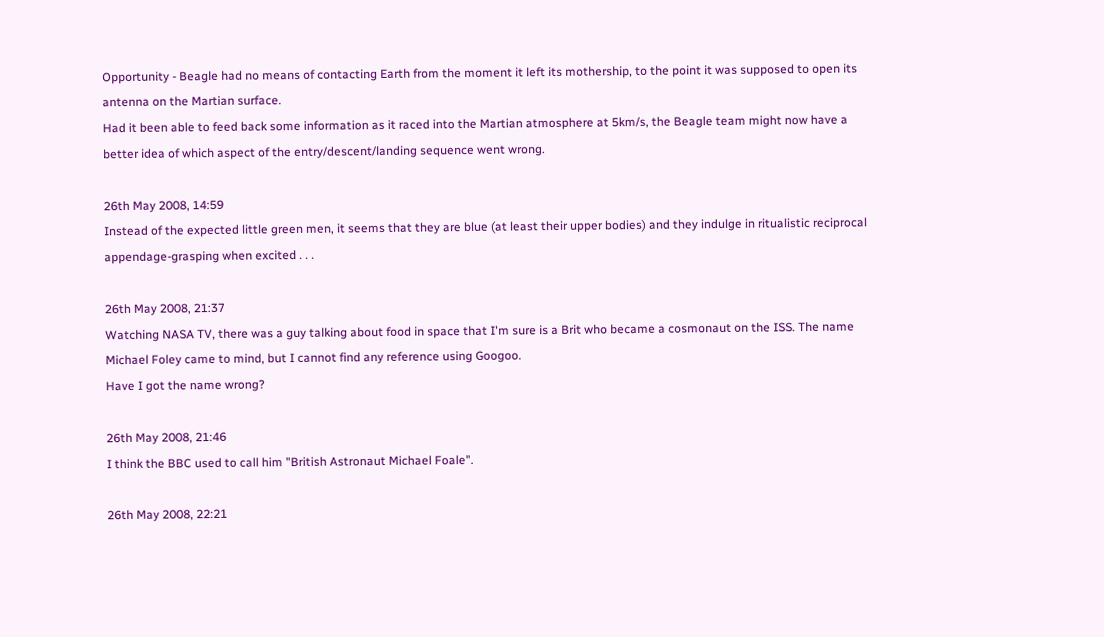Opportunity - Beagle had no means of contacting Earth from the moment it left its mothership, to the point it was supposed to open its antenna on the Martian surface.
Had it been able to feed back some information as it raced into the Martian atmosphere at 5km/s, the Beagle team might now have a better idea of which aspect of the entry/descent/landing sequence went wrong.

26th May 2008, 14:59
Instead of the expected little green men, it seems that they are blue (at least their upper bodies) and they indulge in ritualistic reciprocal appendage-grasping when excited . . .

26th May 2008, 21:37
Watching NASA TV, there was a guy talking about food in space that I'm sure is a Brit who became a cosmonaut on the ISS. The name Michael Foley came to mind, but I cannot find any reference using Googoo.
Have I got the name wrong?

26th May 2008, 21:46
I think the BBC used to call him "British Astronaut Michael Foale".

26th May 2008, 22:21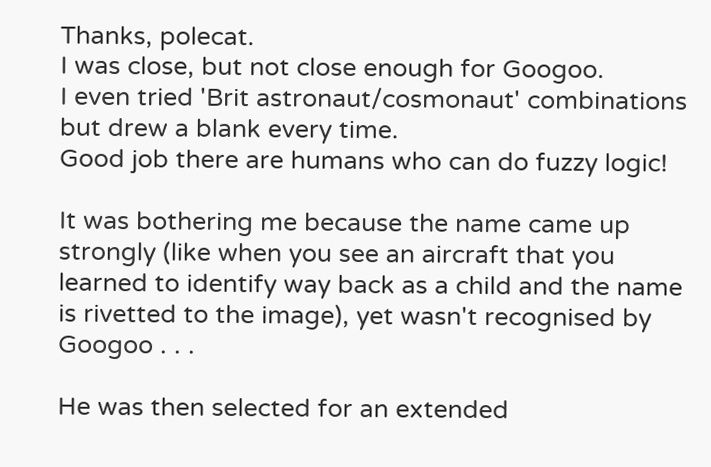Thanks, polecat.
I was close, but not close enough for Googoo.
I even tried 'Brit astronaut/cosmonaut' combinations but drew a blank every time.
Good job there are humans who can do fuzzy logic!

It was bothering me because the name came up strongly (like when you see an aircraft that you learned to identify way back as a child and the name is rivetted to the image), yet wasn't recognised by Googoo . . .

He was then selected for an extended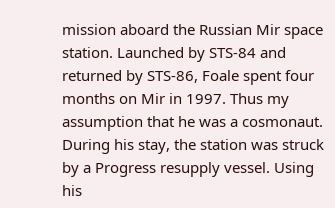mission aboard the Russian Mir space station. Launched by STS-84 and returned by STS-86, Foale spent four months on Mir in 1997. Thus my assumption that he was a cosmonaut.
During his stay, the station was struck by a Progress resupply vessel. Using his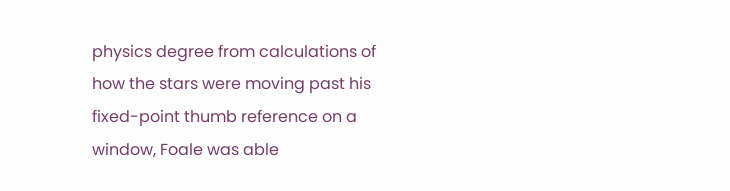physics degree from calculations of how the stars were moving past his fixed-point thumb reference on a window, Foale was able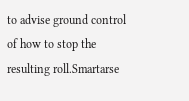to advise ground control of how to stop the resulting roll.Smartarse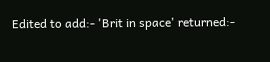Edited to add:- 'Brit in space' returned:-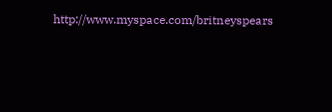http://www.myspace.com/britneyspears